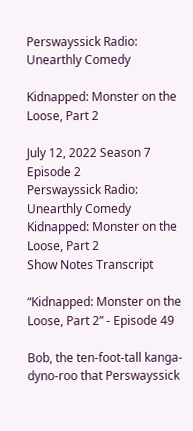Perswayssick Radio: Unearthly Comedy

Kidnapped: Monster on the Loose, Part 2

July 12, 2022 Season 7 Episode 2
Perswayssick Radio: Unearthly Comedy
Kidnapped: Monster on the Loose, Part 2
Show Notes Transcript

“Kidnapped: Monster on the Loose, Part 2” - Episode 49

Bob, the ten-foot-tall kanga-dyno-roo that Perswayssick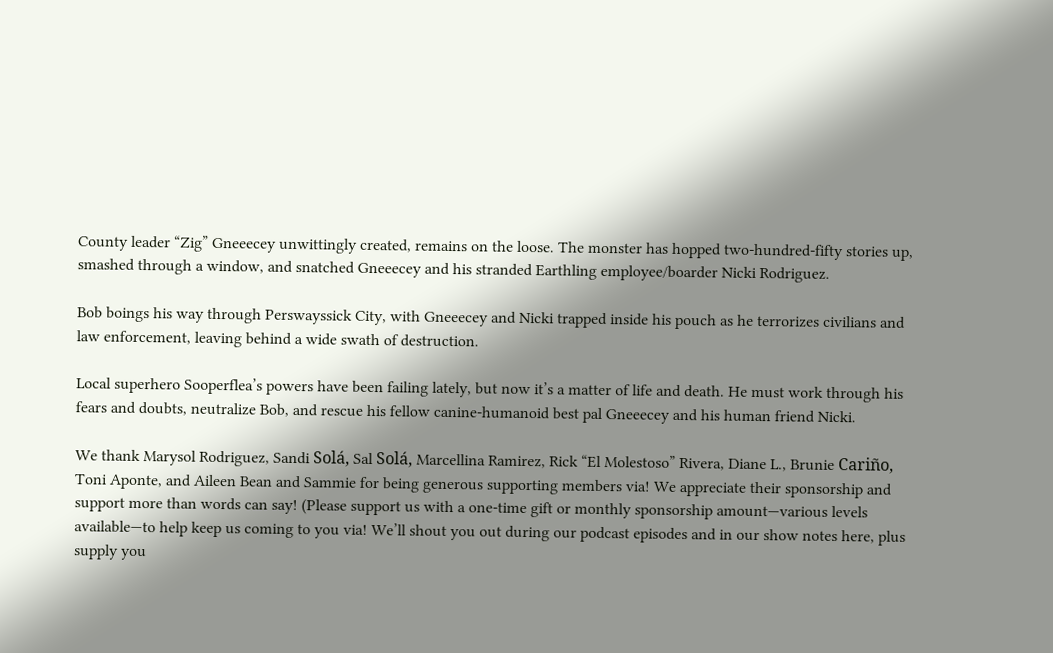County leader “Zig” Gneeecey unwittingly created, remains on the loose. The monster has hopped two-hundred-fifty stories up, smashed through a window, and snatched Gneeecey and his stranded Earthling employee/boarder Nicki Rodriguez.

Bob boings his way through Perswayssick City, with Gneeecey and Nicki trapped inside his pouch as he terrorizes civilians and law enforcement, leaving behind a wide swath of destruction.

Local superhero Sooperflea’s powers have been failing lately, but now it’s a matter of life and death. He must work through his fears and doubts, neutralize Bob, and rescue his fellow canine-humanoid best pal Gneeecey and his human friend Nicki.

We thank Marysol Rodriguez, Sandi Solá, Sal Solá, Marcellina Ramirez, Rick “El Molestoso” Rivera, Diane L., Brunie Cariño, Toni Aponte, and Aileen Bean and Sammie for being generous supporting members via! We appreciate their sponsorship and support more than words can say! (Please support us with a one-time gift or monthly sponsorship amount—various levels available—to help keep us coming to you via! We’ll shout you out during our podcast episodes and in our show notes here, plus supply you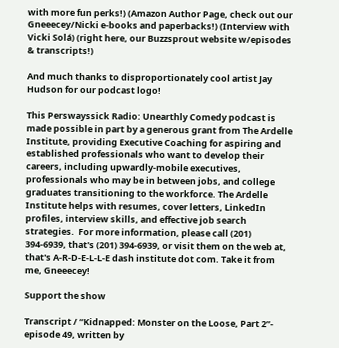with more fun perks!) (Amazon Author Page, check out our Gneeecey/Nicki e-books and paperbacks!) (Interview with Vicki Solá) (right here, our Buzzsprout website w/episodes & transcripts!)

And much thanks to disproportionately cool artist Jay Hudson for our podcast logo!

This Perswayssick Radio: Unearthly Comedy podcast is made possible in part by a generous grant from The Ardelle Institute, providing Executive Coaching for aspiring and established professionals who want to develop their careers, including upwardly-mobile executives, professionals who may be in between jobs, and college graduates transitioning to the workforce. The Ardelle Institute helps with resumes, cover letters, LinkedIn profiles, interview skills, and effective job search strategies.  For more information, please call (201) 394-6939, that's (201) 394-6939, or visit them on the web at, that's A-R-D-E-L-L-E dash institute dot com. Take it from me, Gneeecey!

Support the show

Transcript / “Kidnapped: Monster on the Loose, Part 2”- episode 49, written by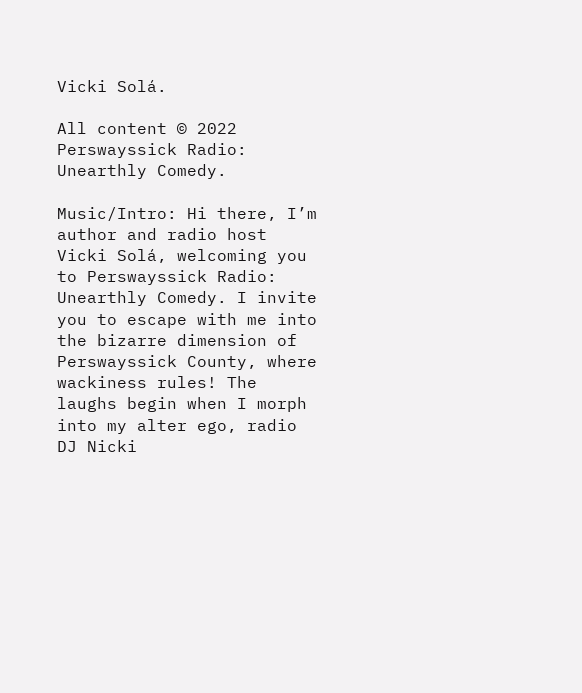Vicki Solá.

All content © 2022 Perswayssick Radio: Unearthly Comedy.

Music/Intro: Hi there, I’m author and radio host Vicki Solá, welcoming you to Perswayssick Radio: Unearthly Comedy. I invite you to escape with me into the bizarre dimension of Perswayssick County, where wackiness rules! The laughs begin when I morph into my alter ego, radio DJ Nicki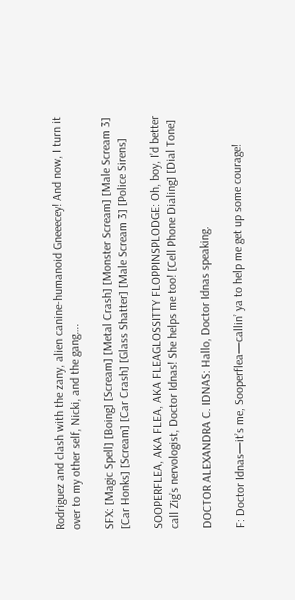Rodriguez and clash with the zany, alien canine-humanoid Gneeecey! And now, I turn it over to my other self, Nicki, and the gang….

SFX: [Magic Spell] [Boing] [Scream] [Metal Crash] [Monster Scream] [Male Scream 3] [Car Honks] [Scream] [Car Crash] [Glass Shatter] [Male Scream 3] [Police Sirens]

SOOPERFLEA, AKA FLEA, AKA FLEAGLOSSITTY FLOPPINSPLODGE: Oh, boy, I’d better call Zig’s nervologist, Doctor Idnas! She helps me too! [Cell Phone Dialing] [Dial Tone]

DOCTOR ALEXANDRA C. IDNAS: Hallo, Doctor Idnas speaking.

F: Doctor Idnas—it’s me, Sooperflea—callin’ ya to help me get up some courage!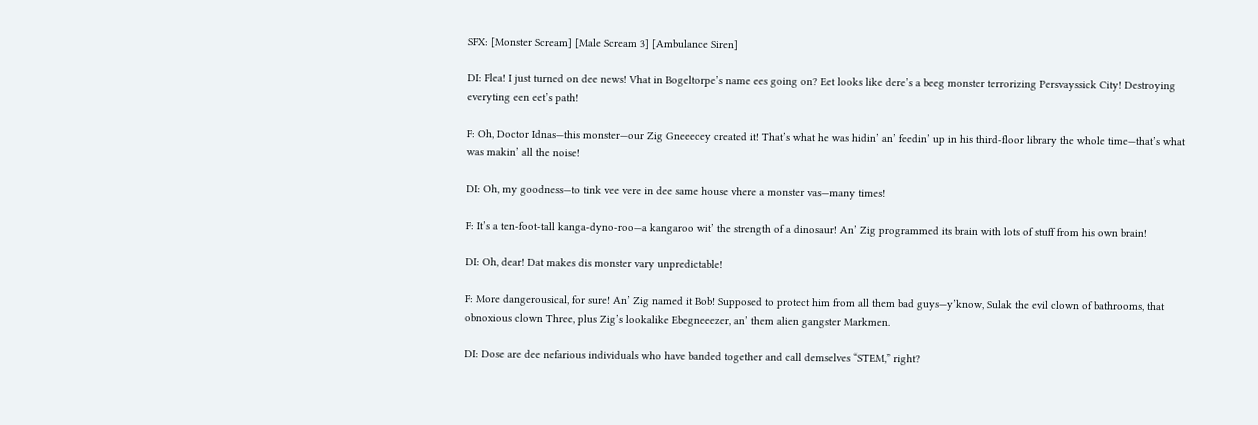SFX: [Monster Scream] [Male Scream 3] [Ambulance Siren]

DI: Flea! I just turned on dee news! Vhat in Bogeltorpe’s name ees going on? Eet looks like dere’s a beeg monster terrorizing Persvayssick City! Destroying everyting een eet’s path!

F: Oh, Doctor Idnas—this monster—our Zig Gneeecey created it! That’s what he was hidin’ an’ feedin’ up in his third-floor library the whole time—that’s what was makin’ all the noise!

DI: Oh, my goodness—to tink vee vere in dee same house vhere a monster vas—many times!

F: It’s a ten-foot-tall kanga-dyno-roo—a kangaroo wit’ the strength of a dinosaur! An’ Zig programmed its brain with lots of stuff from his own brain!

DI: Oh, dear! Dat makes dis monster vary unpredictable!

F: More dangerousical, for sure! An’ Zig named it Bob! Supposed to protect him from all them bad guys—y’know, Sulak the evil clown of bathrooms, that obnoxious clown Three, plus Zig’s lookalike Ebegneeezer, an’ them alien gangster Markmen.

DI: Dose are dee nefarious individuals who have banded together and call demselves “STEM,” right?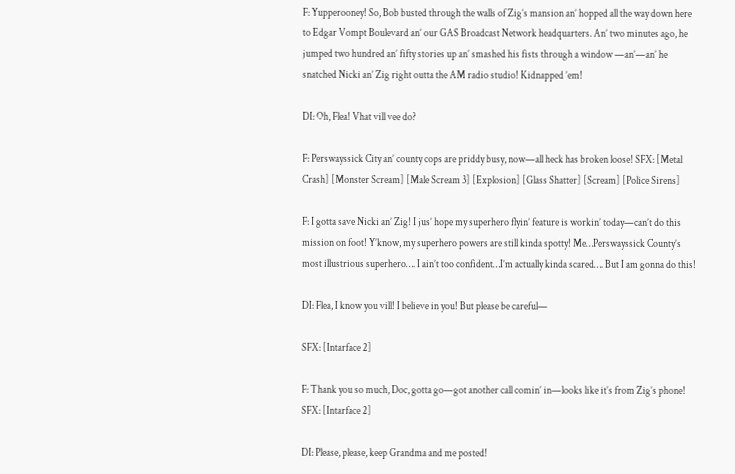F: Yupperooney! So, Bob busted through the walls of Zig’s mansion an’ hopped all the way down here to Edgar Vompt Boulevard an’ our GAS Broadcast Network headquarters. An’ two minutes ago, he jumped two hundred an’ fifty stories up an’ smashed his fists through a window —an’—an’ he snatched Nicki an’ Zig right outta the AM radio studio! Kidnapped ’em!

DI: Oh, Flea! Vhat vill vee do?

F: Perswayssick City an’ county cops are priddy busy, now—all heck has broken loose! SFX: [Metal Crash] [Monster Scream] [Male Scream 3] [Explosion] [Glass Shatter] [Scream] [Police Sirens]

F: I gotta save Nicki an’ Zig! I jus’ hope my superhero flyin’ feature is workin’ today—can’t do this mission on foot! Y’know, my superhero powers are still kinda spotty! Me…Perswayssick County’s most illustrious superhero…. I ain’t too confident…I’m actually kinda scared…. But I am gonna do this!

DI: Flea, I know you vill! I believe in you! But please be careful—

SFX: [Intarface 2]

F: Thank you so much, Doc, gotta go—got another call comin’ in—looks like it’s from Zig’s phone! SFX: [Intarface 2]

DI: Please, please, keep Grandma and me posted!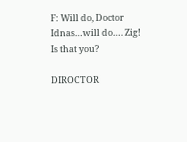F: Will do, Doctor Idnas…will do…. Zig! Is that you?

DIROCTOR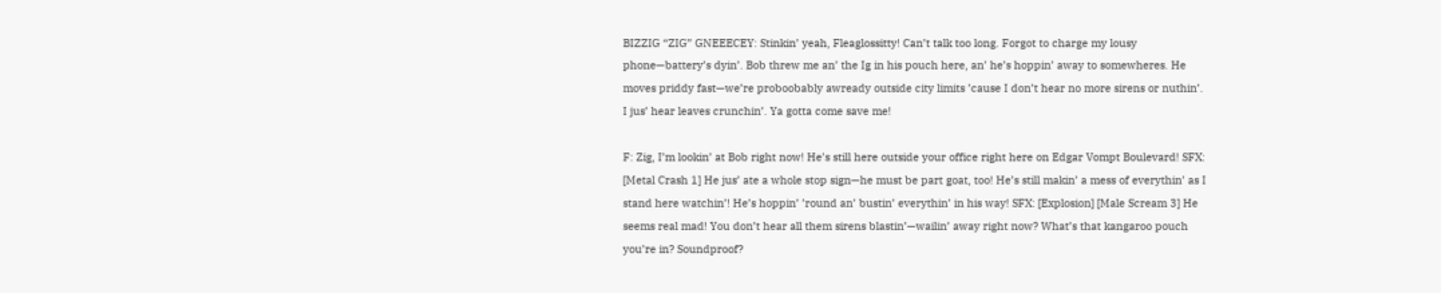BIZZIG “ZIG” GNEEECEY: Stinkin’ yeah, Fleaglossitty! Can’t talk too long. Forgot to charge my lousy phone—battery’s dyin’. Bob threw me an’ the Ig in his pouch here, an’ he’s hoppin’ away to somewheres. He moves priddy fast—we’re proboobably awready outside city limits ’cause I don’t hear no more sirens or nuthin’. I jus’ hear leaves crunchin’. Ya gotta come save me!

F: Zig, I’m lookin’ at Bob right now! He’s still here outside your office right here on Edgar Vompt Boulevard! SFX: [Metal Crash 1] He jus’ ate a whole stop sign—he must be part goat, too! He’s still makin’ a mess of everythin’ as I stand here watchin’! He’s hoppin’ ’round an’ bustin’ everythin’ in his way! SFX: [Explosion] [Male Scream 3] He seems real mad! You don’t hear all them sirens blastin’—wailin’ away right now? What’s that kangaroo pouch you’re in? Soundproof?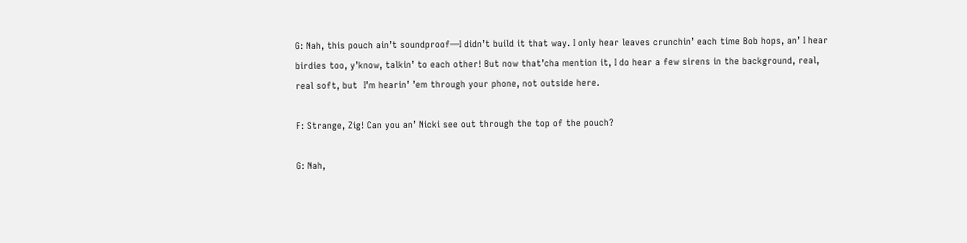G: Nah, this pouch ain’t soundproof—I didn’t build it that way. I only hear leaves crunchin’ each time Bob hops, an’ I hear birdies too, y’know, talkin’ to each other! But now that’cha mention it, I do hear a few sirens in the background, real, real soft, but  I’m hearin’ ’em through your phone, not outside here.

F: Strange, Zig! Can you an’ Nicki see out through the top of the pouch?

G: Nah,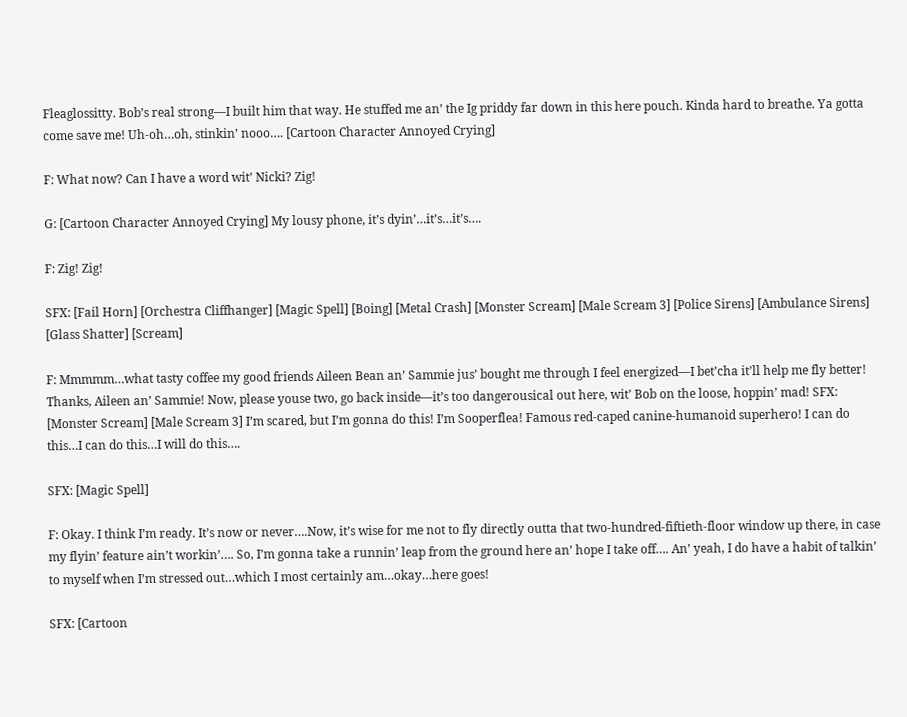Fleaglossitty. Bob’s real strong—I built him that way. He stuffed me an’ the Ig priddy far down in this here pouch. Kinda hard to breathe. Ya gotta come save me! Uh-oh…oh, stinkin’ nooo…. [Cartoon Character Annoyed Crying]

F: What now? Can I have a word wit’ Nicki? Zig!

G: [Cartoon Character Annoyed Crying] My lousy phone, it’s dyin’…it’s…it’s….

F: Zig! Zig!

SFX: [Fail Horn] [Orchestra Cliffhanger] [Magic Spell] [Boing] [Metal Crash] [Monster Scream] [Male Scream 3] [Police Sirens] [Ambulance Sirens] [Glass Shatter] [Scream]

F: Mmmmm…what tasty coffee my good friends Aileen Bean an’ Sammie jus’ bought me through I feel energized—I bet’cha it’ll help me fly better! Thanks, Aileen an’ Sammie! Now, please youse two, go back inside—it’s too dangerousical out here, wit’ Bob on the loose, hoppin’ mad! SFX: [Monster Scream] [Male Scream 3] I’m scared, but I’m gonna do this! I’m Sooperflea! Famous red-caped canine-humanoid superhero! I can do this…I can do this…I will do this….

SFX: [Magic Spell]

F: Okay. I think I’m ready. It’s now or never….Now, it’s wise for me not to fly directly outta that two-hundred-fiftieth-floor window up there, in case my flyin’ feature ain’t workin’…. So, I’m gonna take a runnin’ leap from the ground here an’ hope I take off…. An’ yeah, I do have a habit of talkin’ to myself when I’m stressed out…which I most certainly am…okay…here goes!

SFX: [Cartoon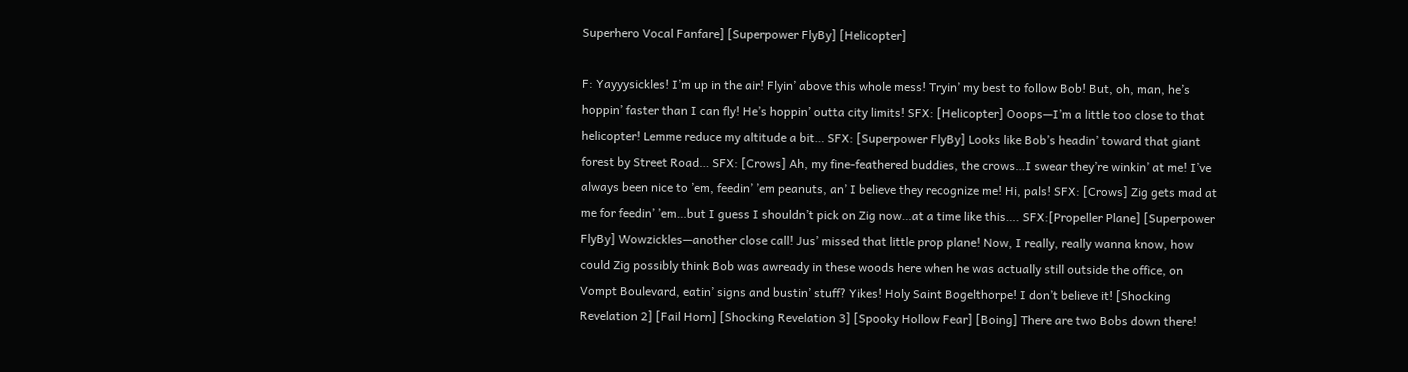Superhero Vocal Fanfare] [Superpower FlyBy] [Helicopter]

F: Yayyysickles! I’m up in the air! Flyin’ above this whole mess! Tryin’ my best to follow Bob! But, oh, man, he’s hoppin’ faster than I can fly! He’s hoppin’ outta city limits! SFX: [Helicopter] Ooops—I’m a little too close to that helicopter! Lemme reduce my altitude a bit… SFX: [Superpower FlyBy] Looks like Bob’s headin’ toward that giant forest by Street Road… SFX: [Crows] Ah, my fine-feathered buddies, the crows…I swear they’re winkin’ at me! I’ve always been nice to ’em, feedin’ ’em peanuts, an’ I believe they recognize me! Hi, pals! SFX: [Crows] Zig gets mad at me for feedin’ ’em…but I guess I shouldn’t pick on Zig now…at a time like this…. SFX:[Propeller Plane] [Superpower FlyBy] Wowzickles—another close call! Jus’ missed that little prop plane! Now, I really, really wanna know, how could Zig possibly think Bob was awready in these woods here when he was actually still outside the office, on Vompt Boulevard, eatin’ signs and bustin’ stuff? Yikes! Holy Saint Bogelthorpe! I don’t believe it! [Shocking Revelation 2] [Fail Horn] [Shocking Revelation 3] [Spooky Hollow Fear] [Boing] There are two Bobs down there!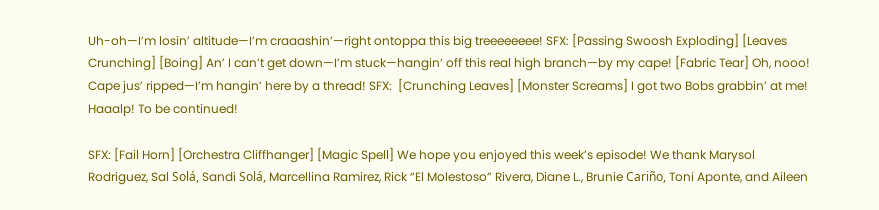Uh-oh—I’m losin’ altitude—I’m craaashin’—right ontoppa this big treeeeeeee! SFX: [Passing Swoosh Exploding] [Leaves Crunching] [Boing] An’ I can’t get down—I’m stuck—hangin’ off this real high branch—by my cape! [Fabric Tear] Oh, nooo! Cape jus’ ripped—I’m hangin’ here by a thread! SFX:  [Crunching Leaves] [Monster Screams] I got two Bobs grabbin’ at me! Haaalp! To be continued!

SFX: [Fail Horn] [Orchestra Cliffhanger] [Magic Spell] We hope you enjoyed this week’s episode! We thank Marysol Rodriguez, Sal Solá, Sandi Solá, Marcellina Ramirez, Rick “El Molestoso” Rivera, Diane L., Brunie Cariño, Toni Aponte, and Aileen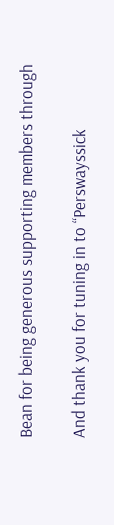Bean for being generous supporting members through

And thank you for tuning in to “Perswayssick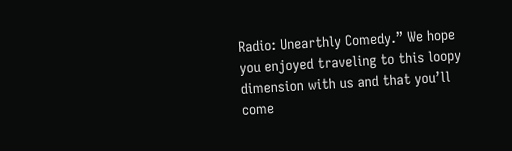Radio: Unearthly Comedy.” We hope you enjoyed traveling to this loopy dimension with us and that you’ll come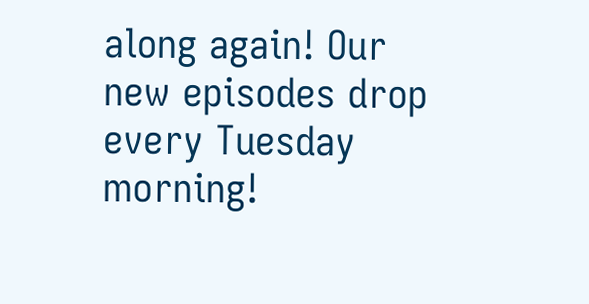along again! Our new episodes drop every Tuesday morning!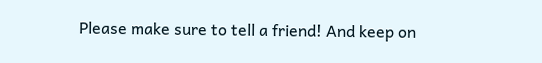Please make sure to tell a friend! And keep on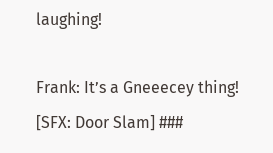laughing!

Frank: It’s a Gneeecey thing! [SFX: Door Slam] ###